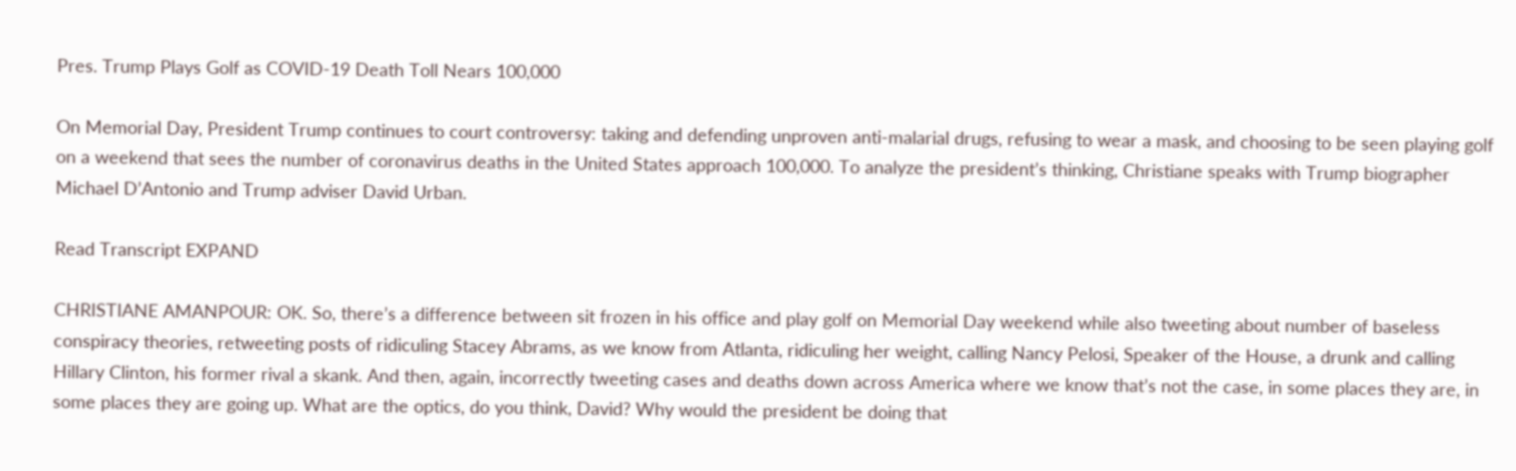Pres. Trump Plays Golf as COVID-19 Death Toll Nears 100,000

On Memorial Day, President Trump continues to court controversy: taking and defending unproven anti-malarial drugs, refusing to wear a mask, and choosing to be seen playing golf on a weekend that sees the number of coronavirus deaths in the United States approach 100,000. To analyze the president’s thinking, Christiane speaks with Trump biographer Michael D’Antonio and Trump adviser David Urban.

Read Transcript EXPAND

CHRISTIANE AMANPOUR: OK. So, there’s a difference between sit frozen in his office and play golf on Memorial Day weekend while also tweeting about number of baseless conspiracy theories, retweeting posts of ridiculing Stacey Abrams, as we know from Atlanta, ridiculing her weight, calling Nancy Pelosi, Speaker of the House, a drunk and calling Hillary Clinton, his former rival a skank. And then, again, incorrectly tweeting cases and deaths down across America where we know that’s not the case, in some places they are, in some places they are going up. What are the optics, do you think, David? Why would the president be doing that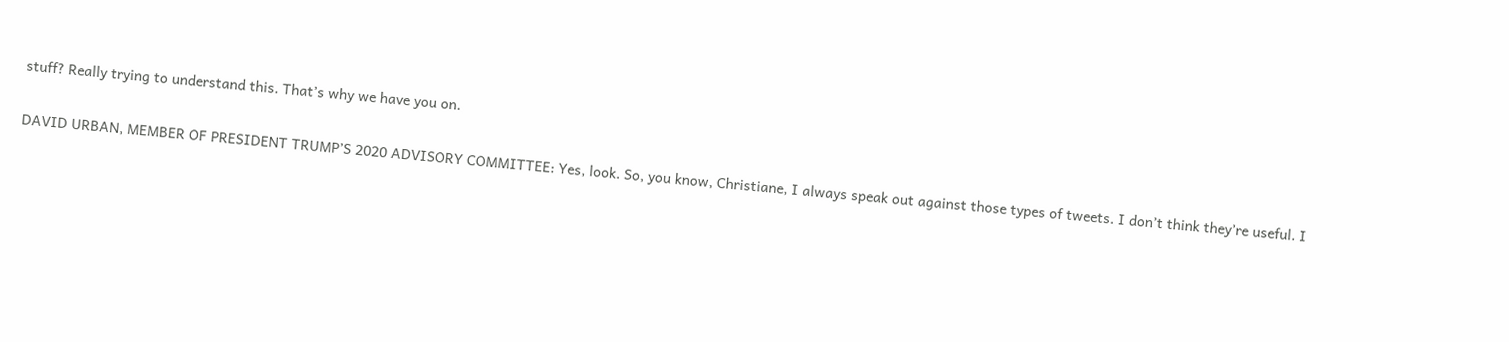stuff? Really trying to understand this. That’s why we have you on.

DAVID URBAN, MEMBER OF PRESIDENT TRUMP’S 2020 ADVISORY COMMITTEE: Yes, look. So, you know, Christiane, I always speak out against those types of tweets. I don’t think they’re useful. I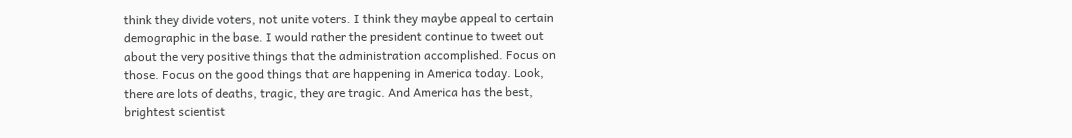think they divide voters, not unite voters. I think they maybe appeal to certain demographic in the base. I would rather the president continue to tweet out about the very positive things that the administration accomplished. Focus on those. Focus on the good things that are happening in America today. Look, there are lots of deaths, tragic, they are tragic. And America has the best, brightest scientist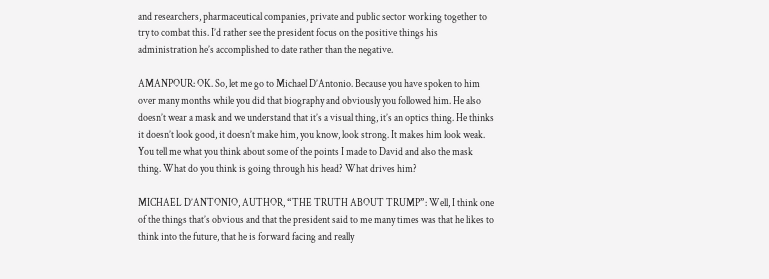and researchers, pharmaceutical companies, private and public sector working together to try to combat this. I’d rather see the president focus on the positive things his administration he’s accomplished to date rather than the negative.

AMANPOUR: OK. So, let me go to Michael D’Antonio. Because you have spoken to him over many months while you did that biography and obviously you followed him. He also doesn’t wear a mask and we understand that it’s a visual thing, it’s an optics thing. He thinks it doesn’t look good, it doesn’t make him, you know, look strong. It makes him look weak. You tell me what you think about some of the points I made to David and also the mask thing. What do you think is going through his head? What drives him?

MICHAEL D’ANTONIO, AUTHOR, “THE TRUTH ABOUT TRUMP”: Well, I think one of the things that’s obvious and that the president said to me many times was that he likes to think into the future, that he is forward facing and really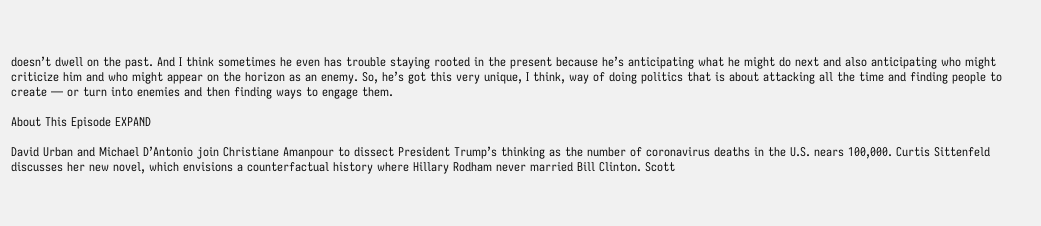doesn’t dwell on the past. And I think sometimes he even has trouble staying rooted in the present because he’s anticipating what he might do next and also anticipating who might criticize him and who might appear on the horizon as an enemy. So, he’s got this very unique, I think, way of doing politics that is about attacking all the time and finding people to create — or turn into enemies and then finding ways to engage them.

About This Episode EXPAND

David Urban and Michael D’Antonio join Christiane Amanpour to dissect President Trump’s thinking as the number of coronavirus deaths in the U.S. nears 100,000. Curtis Sittenfeld discusses her new novel, which envisions a counterfactual history where Hillary Rodham never married Bill Clinton. Scott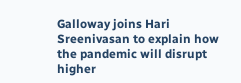Galloway joins Hari Sreenivasan to explain how the pandemic will disrupt higher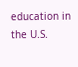education in the U.S.